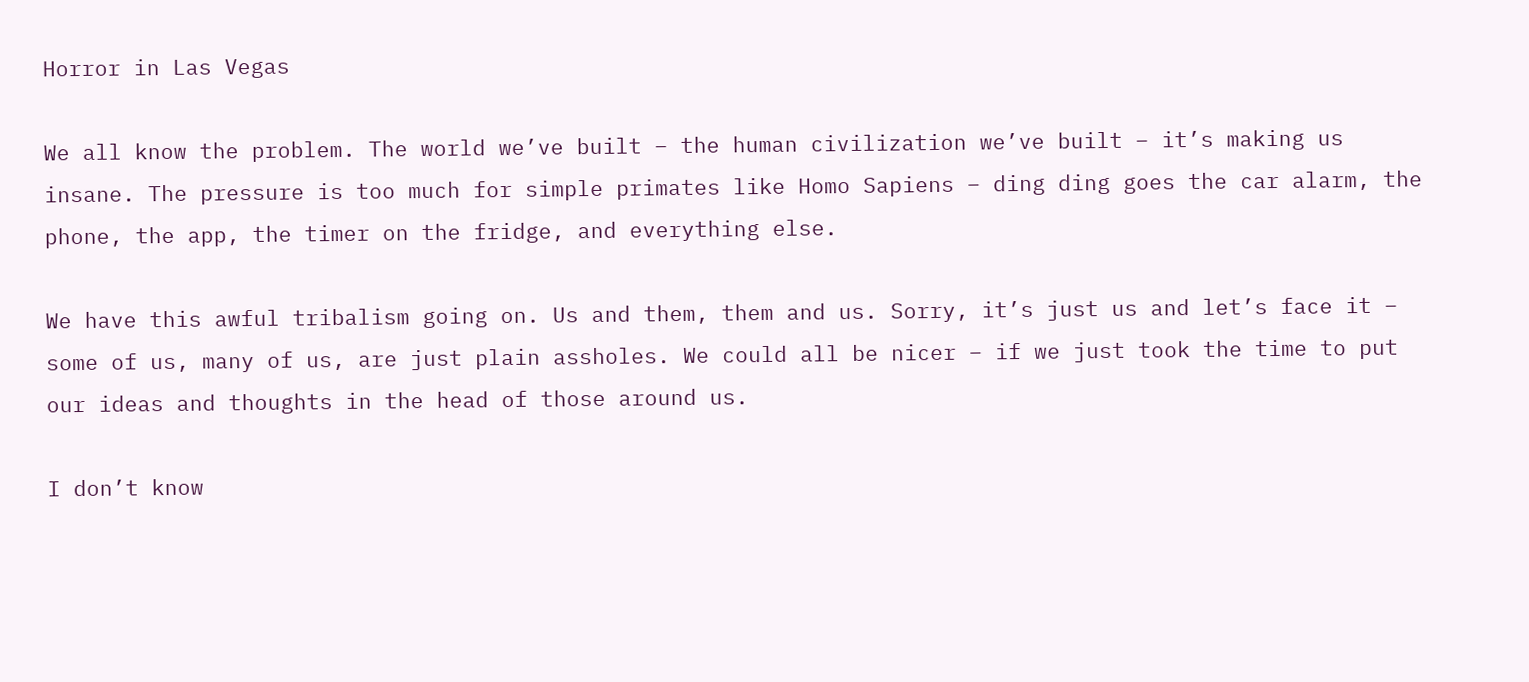Horror in Las Vegas

We all know the problem. The world we’ve built – the human civilization we’ve built – it’s making us insane. The pressure is too much for simple primates like Homo Sapiens – ding ding goes the car alarm, the phone, the app, the timer on the fridge, and everything else.

We have this awful tribalism going on. Us and them, them and us. Sorry, it’s just us and let’s face it – some of us, many of us, are just plain assholes. We could all be nicer – if we just took the time to put our ideas and thoughts in the head of those around us.

I don’t know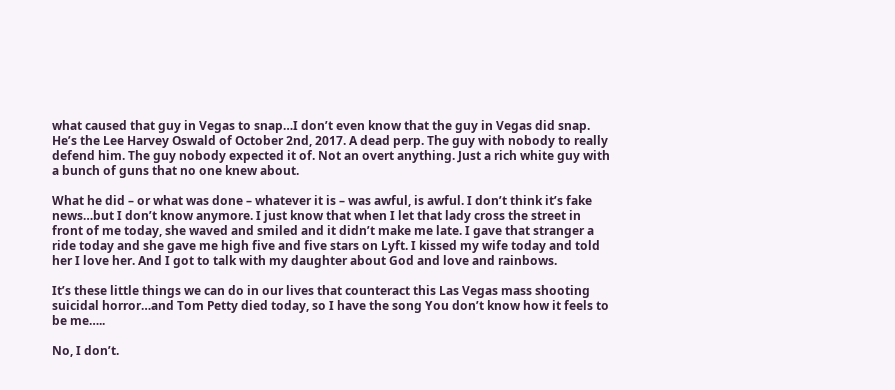what caused that guy in Vegas to snap…I don’t even know that the guy in Vegas did snap. He’s the Lee Harvey Oswald of October 2nd, 2017. A dead perp. The guy with nobody to really defend him. The guy nobody expected it of. Not an overt anything. Just a rich white guy with a bunch of guns that no one knew about.

What he did – or what was done – whatever it is – was awful, is awful. I don’t think it’s fake news…but I don’t know anymore. I just know that when I let that lady cross the street in front of me today, she waved and smiled and it didn’t make me late. I gave that stranger a ride today and she gave me high five and five stars on Lyft. I kissed my wife today and told her I love her. And I got to talk with my daughter about God and love and rainbows.

It’s these little things we can do in our lives that counteract this Las Vegas mass shooting suicidal horror…and Tom Petty died today, so I have the song You don’t know how it feels to be me…..

No, I don’t.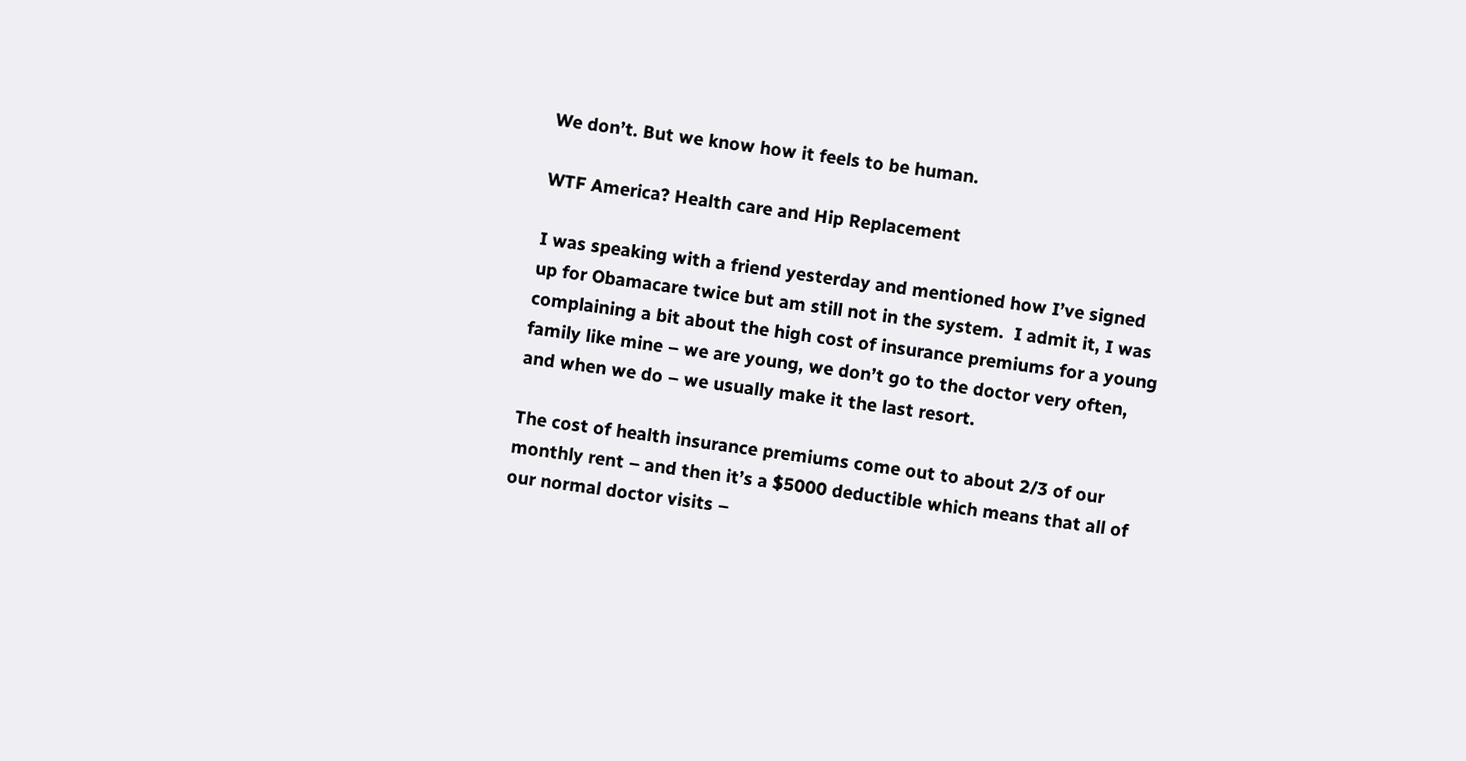We don’t. But we know how it feels to be human.

WTF America? Health care and Hip Replacement

I was speaking with a friend yesterday and mentioned how I’ve signed up for Obamacare twice but am still not in the system.  I admit it, I was complaining a bit about the high cost of insurance premiums for a young family like mine – we are young, we don’t go to the doctor very often, and when we do – we usually make it the last resort.

The cost of health insurance premiums come out to about 2/3 of our monthly rent – and then it’s a $5000 deductible which means that all of our normal doctor visits –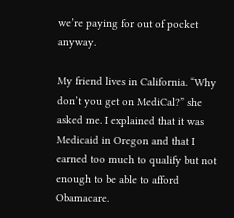we’re paying for out of pocket anyway.

My friend lives in California. “Why don’t you get on MediCal?” she asked me. I explained that it was Medicaid in Oregon and that I earned too much to qualify but not enough to be able to afford Obamacare.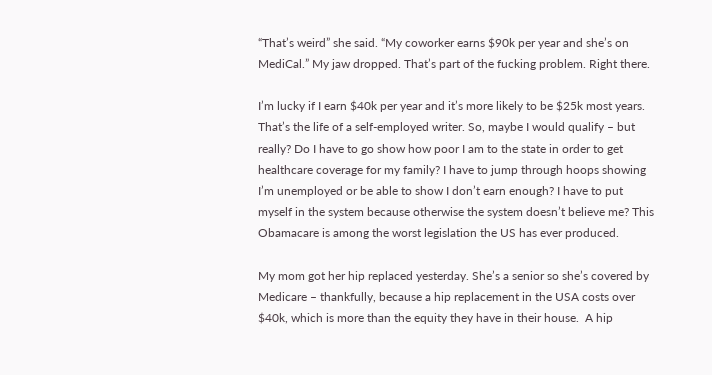“That’s weird” she said. “My coworker earns $90k per year and she’s on MediCal.” My jaw dropped. That’s part of the fucking problem. Right there.

I’m lucky if I earn $40k per year and it’s more likely to be $25k most years. That’s the life of a self-employed writer. So, maybe I would qualify – but really? Do I have to go show how poor I am to the state in order to get healthcare coverage for my family? I have to jump through hoops showing I’m unemployed or be able to show I don’t earn enough? I have to put myself in the system because otherwise the system doesn’t believe me? This Obamacare is among the worst legislation the US has ever produced.

My mom got her hip replaced yesterday. She’s a senior so she’s covered by Medicare – thankfully, because a hip replacement in the USA costs over $40k, which is more than the equity they have in their house.  A hip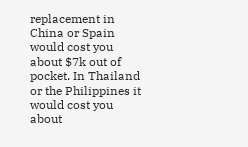replacement in China or Spain would cost you about $7k out of pocket. In Thailand or the Philippines it would cost you about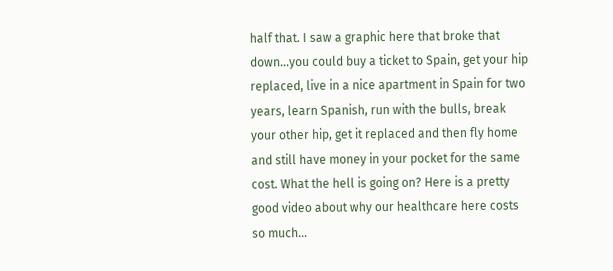half that. I saw a graphic here that broke that down…you could buy a ticket to Spain, get your hip replaced, live in a nice apartment in Spain for two years, learn Spanish, run with the bulls, break your other hip, get it replaced and then fly home and still have money in your pocket for the same cost. What the hell is going on? Here is a pretty good video about why our healthcare here costs so much…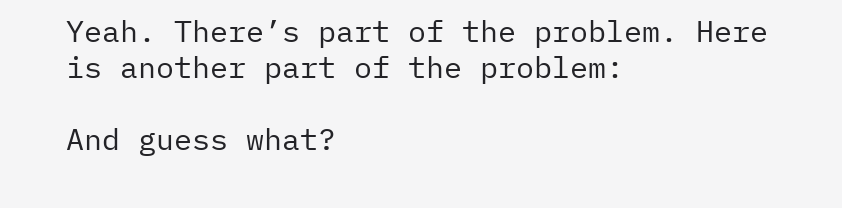Yeah. There’s part of the problem. Here is another part of the problem:

And guess what?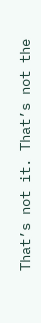That’s not it. That’s not the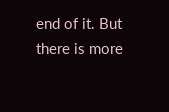end of it. But there is more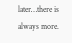later…there is always more.